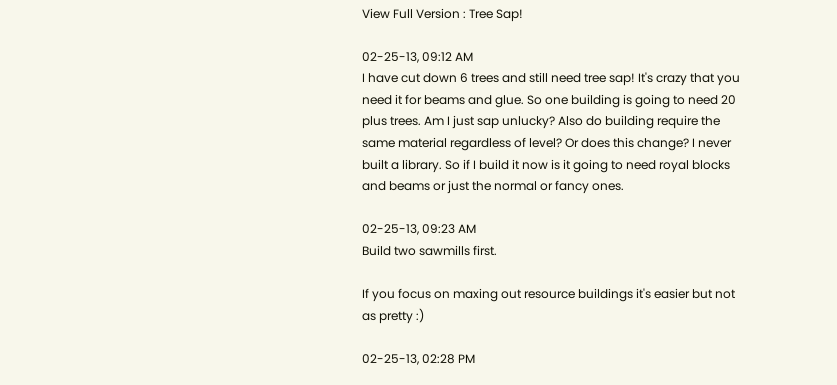View Full Version : Tree Sap!

02-25-13, 09:12 AM
I have cut down 6 trees and still need tree sap! It's crazy that you need it for beams and glue. So one building is going to need 20 plus trees. Am I just sap unlucky? Also do building require the same material regardless of level? Or does this change? I never built a library. So if I build it now is it going to need royal blocks and beams or just the normal or fancy ones.

02-25-13, 09:23 AM
Build two sawmills first.

If you focus on maxing out resource buildings it's easier but not as pretty :)

02-25-13, 02:28 PM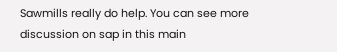Sawmills really do help. You can see more discussion on sap in this main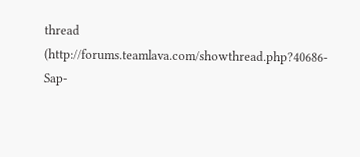thread (http://forums.teamlava.com/showthread.php?40686-Sap-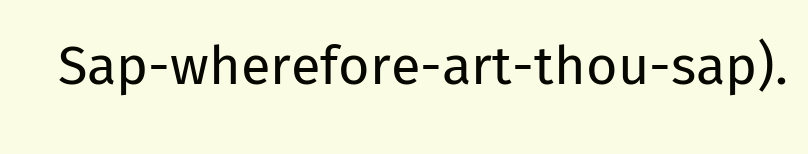Sap-wherefore-art-thou-sap).